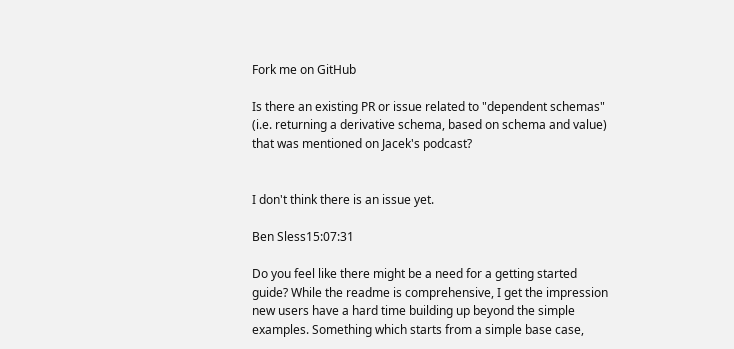Fork me on GitHub

Is there an existing PR or issue related to "dependent schemas" (i.e. returning a derivative schema, based on schema and value) that was mentioned on Jacek's podcast?


I don't think there is an issue yet.

Ben Sless15:07:31

Do you feel like there might be a need for a getting started guide? While the readme is comprehensive, I get the impression new users have a hard time building up beyond the simple examples. Something which starts from a simple base case,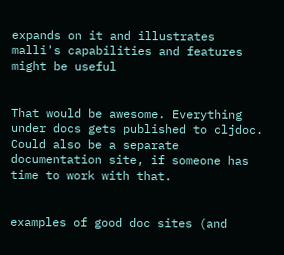expands on it and illustrates malli's capabilities and features might be useful


That would be awesome. Everything under docs gets published to cljdoc. Could also be a separate documentation site, if someone has time to work with that.


examples of good doc sites (and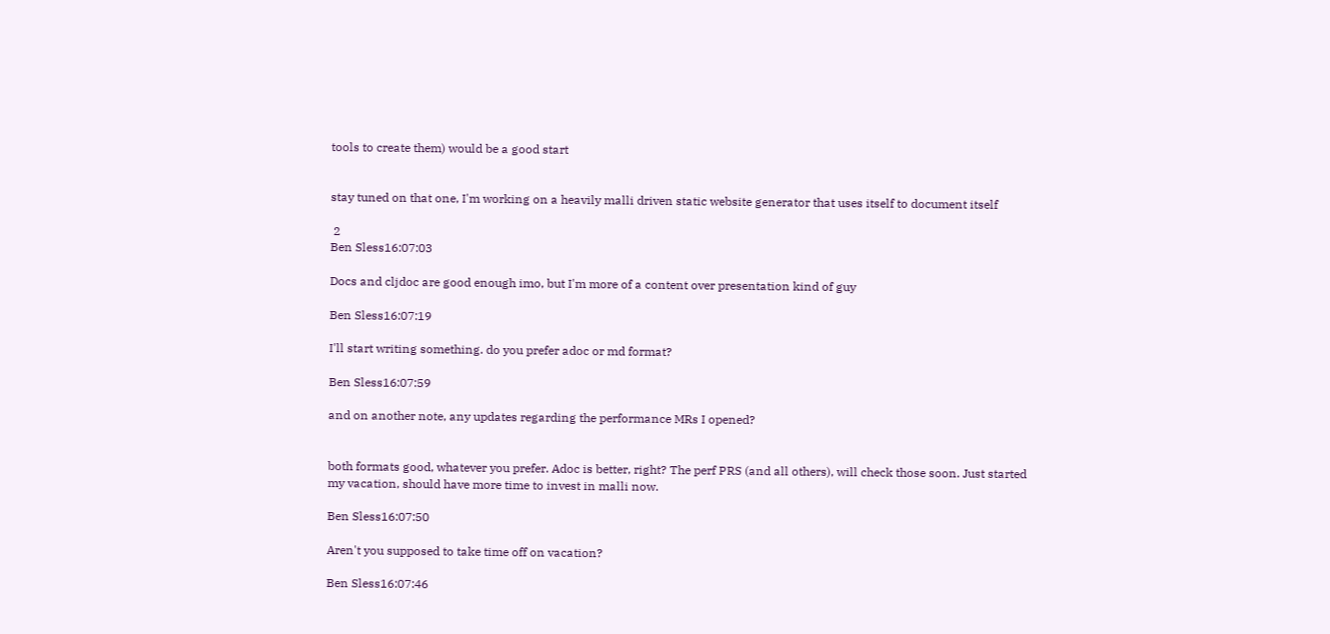tools to create them) would be a good start


stay tuned on that one, I'm working on a heavily malli driven static website generator that uses itself to document itself

 2
Ben Sless16:07:03

Docs and cljdoc are good enough imo, but I'm more of a content over presentation kind of guy

Ben Sless16:07:19

I'll start writing something. do you prefer adoc or md format?

Ben Sless16:07:59

and on another note, any updates regarding the performance MRs I opened?


both formats good, whatever you prefer. Adoc is better, right? The perf PRS (and all others), will check those soon. Just started my vacation, should have more time to invest in malli now.

Ben Sless16:07:50

Aren't you supposed to take time off on vacation?

Ben Sless16:07:46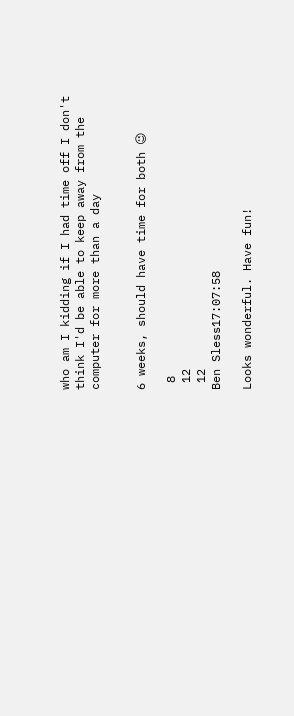who am I kidding if I had time off I don't think I'd be able to keep away from the computer for more than a day


6 weeks, should have time for both 😉

 8
 12
 12
Ben Sless17:07:58

Looks wonderful. Have fun!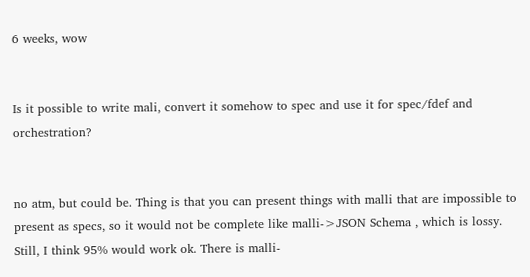6 weeks, wow


Is it possible to write mali, convert it somehow to spec and use it for spec/fdef and orchestration?


no atm, but could be. Thing is that you can present things with malli that are impossible to present as specs, so it would not be complete like malli->JSON Schema , which is lossy. Still, I think 95% would work ok. There is malli-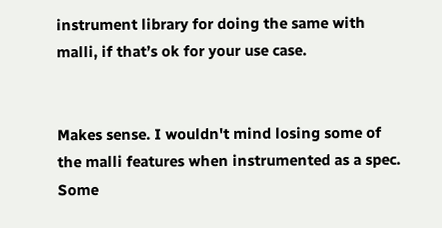instrument library for doing the same with malli, if that’s ok for your use case.


Makes sense. I wouldn't mind losing some of the malli features when instrumented as a spec. Some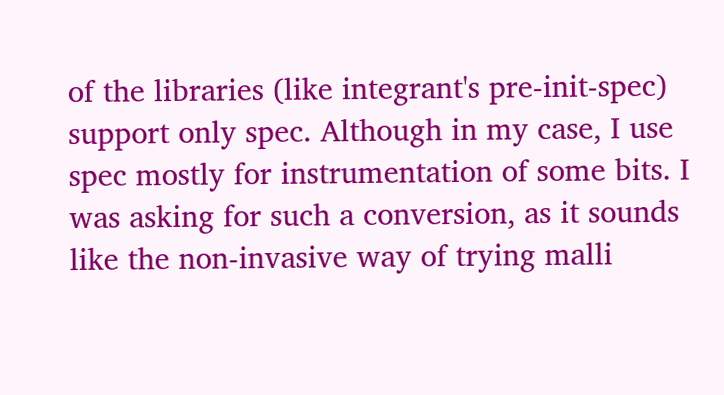of the libraries (like integrant's pre-init-spec) support only spec. Although in my case, I use spec mostly for instrumentation of some bits. I was asking for such a conversion, as it sounds like the non-invasive way of trying malli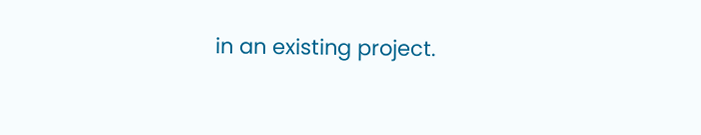in an existing project.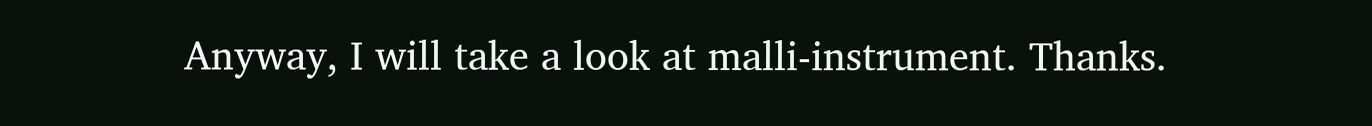Anyway, I will take a look at malli-instrument. Thanks.